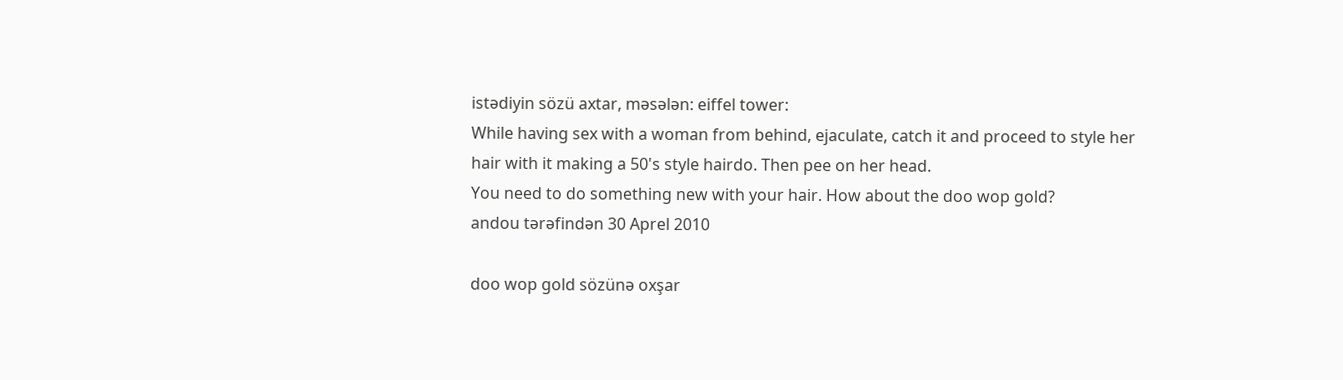istədiyin sözü axtar, məsələn: eiffel tower:
While having sex with a woman from behind, ejaculate, catch it and proceed to style her hair with it making a 50's style hairdo. Then pee on her head.
You need to do something new with your hair. How about the doo wop gold?
andou tərəfindən 30 Aprel 2010

doo wop gold sözünə oxşar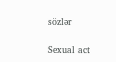sözlər

Sexual act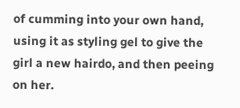of cumming into your own hand, using it as styling gel to give the girl a new hairdo, and then peeing on her.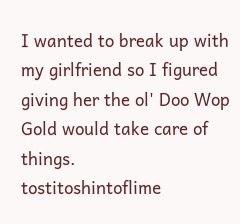I wanted to break up with my girlfriend so I figured giving her the ol' Doo Wop Gold would take care of things.
tostitoshintoflime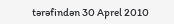tərəfindən 30 Aprel 2010